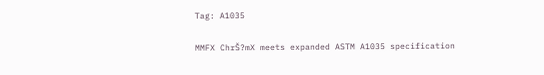Tag: A1035

MMFX ChrŠ?mX meets expanded ASTM A1035 specification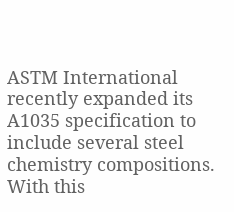ASTM International recently expanded its A1035 specification to include several steel chemistry compositions. With this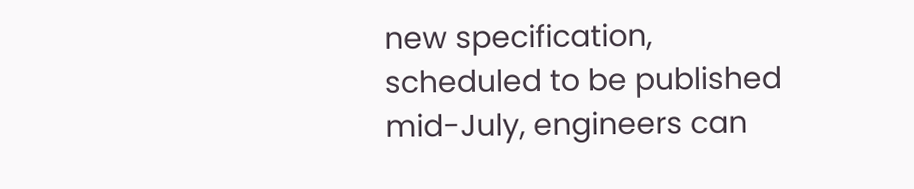new specification, scheduled to be published mid-July, engineers can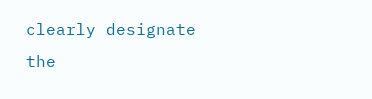clearly designate the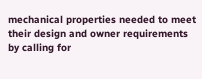mechanical properties needed to meet their design and owner requirements by calling for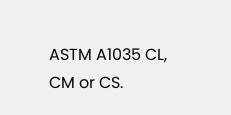ASTM A1035 CL, CM or CS.